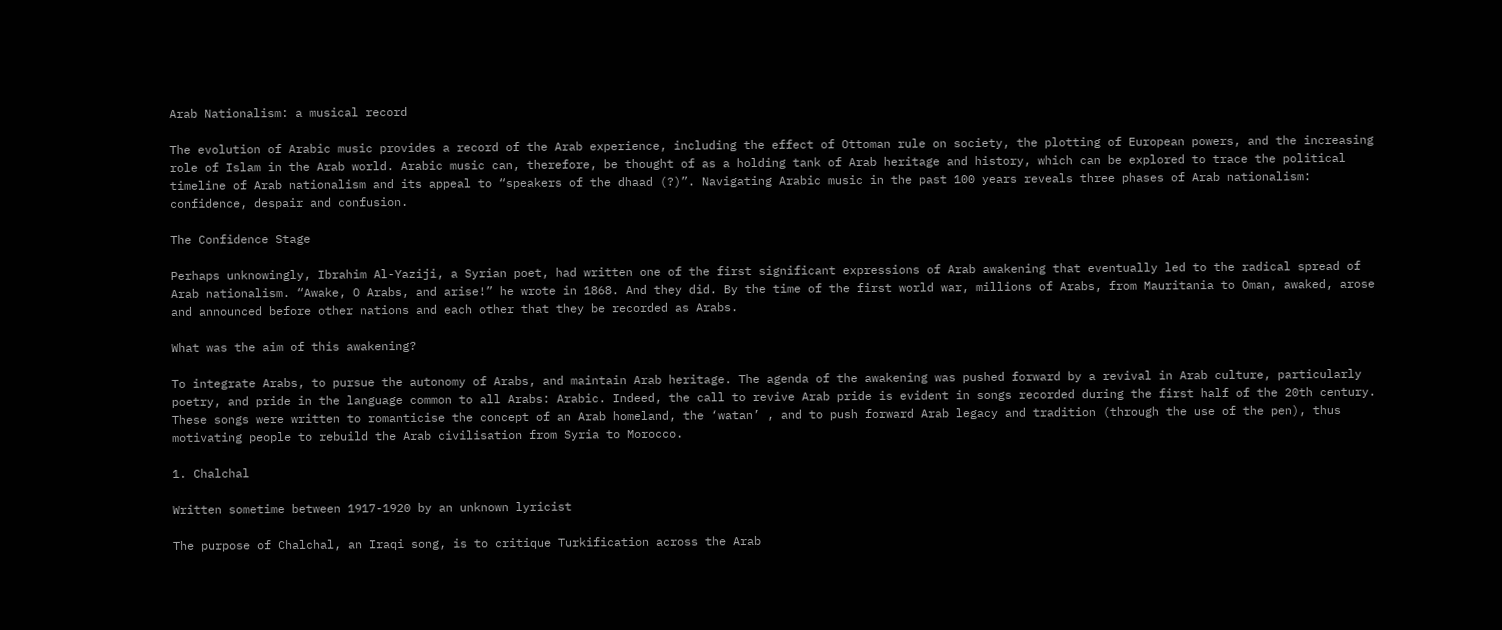Arab Nationalism: a musical record

The evolution of Arabic music provides a record of the Arab experience, including the effect of Ottoman rule on society, the plotting of European powers, and the increasing role of Islam in the Arab world. Arabic music can, therefore, be thought of as a holding tank of Arab heritage and history, which can be explored to trace the political timeline of Arab nationalism and its appeal to “speakers of the dhaad (?)”. Navigating Arabic music in the past 100 years reveals three phases of Arab nationalism: confidence, despair and confusion.

The Confidence Stage

Perhaps unknowingly, Ibrahim Al-Yaziji, a Syrian poet, had written one of the first significant expressions of Arab awakening that eventually led to the radical spread of Arab nationalism. “Awake, O Arabs, and arise!” he wrote in 1868. And they did. By the time of the first world war, millions of Arabs, from Mauritania to Oman, awaked, arose and announced before other nations and each other that they be recorded as Arabs.

What was the aim of this awakening?

To integrate Arabs, to pursue the autonomy of Arabs, and maintain Arab heritage. The agenda of the awakening was pushed forward by a revival in Arab culture, particularly poetry, and pride in the language common to all Arabs: Arabic. Indeed, the call to revive Arab pride is evident in songs recorded during the first half of the 20th century. These songs were written to romanticise the concept of an Arab homeland, the ‘watan’ , and to push forward Arab legacy and tradition (through the use of the pen), thus motivating people to rebuild the Arab civilisation from Syria to Morocco.

1. Chalchal

Written sometime between 1917-1920 by an unknown lyricist

The purpose of Chalchal, an Iraqi song, is to critique Turkification across the Arab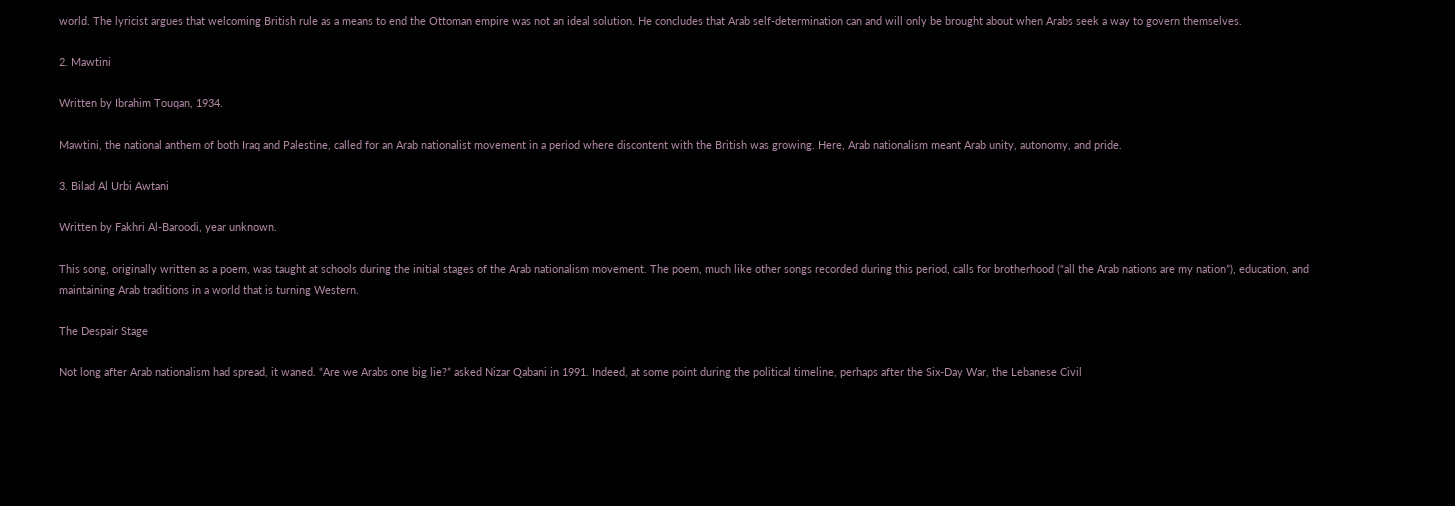world. The lyricist argues that welcoming British rule as a means to end the Ottoman empire was not an ideal solution. He concludes that Arab self-determination can and will only be brought about when Arabs seek a way to govern themselves.

2. Mawtini

Written by Ibrahim Touqan, 1934.

Mawtini, the national anthem of both Iraq and Palestine, called for an Arab nationalist movement in a period where discontent with the British was growing. Here, Arab nationalism meant Arab unity, autonomy, and pride.

3. Bilad Al Urbi Awtani

Written by Fakhri Al-Baroodi, year unknown.

This song, originally written as a poem, was taught at schools during the initial stages of the Arab nationalism movement. The poem, much like other songs recorded during this period, calls for brotherhood (“all the Arab nations are my nation”), education, and maintaining Arab traditions in a world that is turning Western.

The Despair Stage

Not long after Arab nationalism had spread, it waned. “Are we Arabs one big lie?” asked Nizar Qabani in 1991. Indeed, at some point during the political timeline, perhaps after the Six-Day War, the Lebanese Civil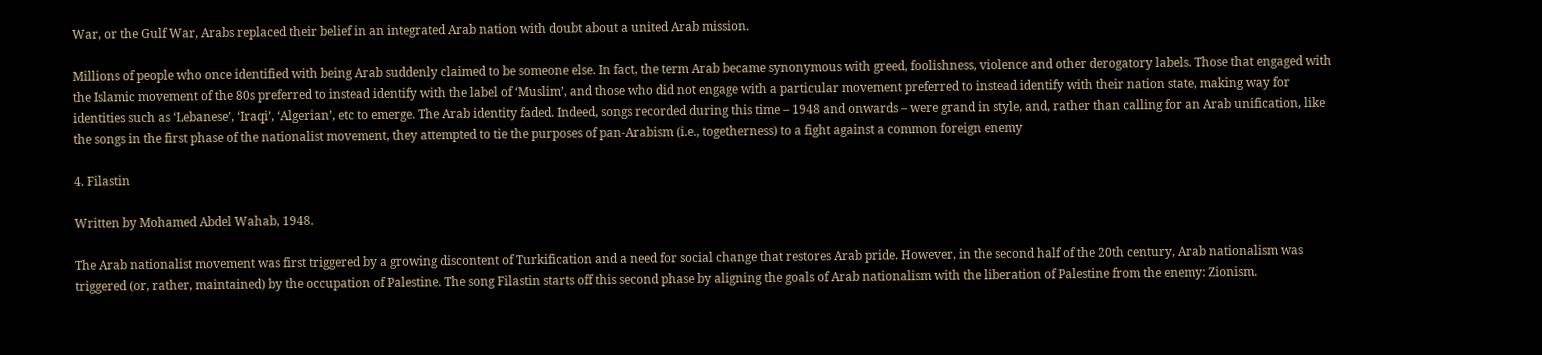War, or the Gulf War, Arabs replaced their belief in an integrated Arab nation with doubt about a united Arab mission.

Millions of people who once identified with being Arab suddenly claimed to be someone else. In fact, the term Arab became synonymous with greed, foolishness, violence and other derogatory labels. Those that engaged with the Islamic movement of the 80s preferred to instead identify with the label of ‘Muslim’, and those who did not engage with a particular movement preferred to instead identify with their nation state, making way for identities such as ‘Lebanese’, ‘Iraqi’, ‘Algerian’, etc to emerge. The Arab identity faded. Indeed, songs recorded during this time – 1948 and onwards – were grand in style, and, rather than calling for an Arab unification, like the songs in the first phase of the nationalist movement, they attempted to tie the purposes of pan-Arabism (i.e., togetherness) to a fight against a common foreign enemy

4. Filastin

Written by Mohamed Abdel Wahab, 1948.

The Arab nationalist movement was first triggered by a growing discontent of Turkification and a need for social change that restores Arab pride. However, in the second half of the 20th century, Arab nationalism was triggered (or, rather, maintained) by the occupation of Palestine. The song Filastin starts off this second phase by aligning the goals of Arab nationalism with the liberation of Palestine from the enemy: Zionism.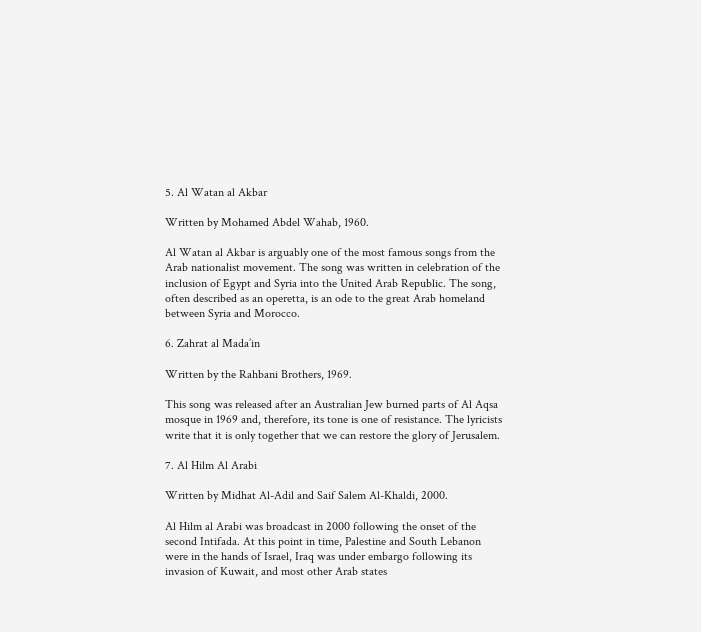5. Al Watan al Akbar

Written by Mohamed Abdel Wahab, 1960.

Al Watan al Akbar is arguably one of the most famous songs from the Arab nationalist movement. The song was written in celebration of the inclusion of Egypt and Syria into the United Arab Republic. The song, often described as an operetta, is an ode to the great Arab homeland between Syria and Morocco.

6. Zahrat al Mada’in

Written by the Rahbani Brothers, 1969.

This song was released after an Australian Jew burned parts of Al Aqsa mosque in 1969 and, therefore, its tone is one of resistance. The lyricists write that it is only together that we can restore the glory of Jerusalem.

7. Al Hilm Al Arabi

Written by Midhat Al-Adil and Saif Salem Al-Khaldi, 2000.

Al Hilm al Arabi was broadcast in 2000 following the onset of the second Intifada. At this point in time, Palestine and South Lebanon were in the hands of Israel, Iraq was under embargo following its invasion of Kuwait, and most other Arab states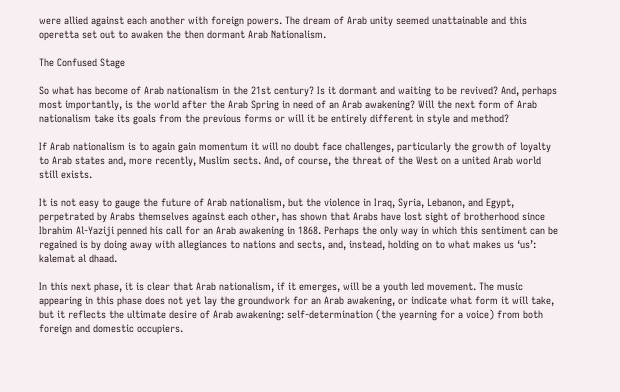were allied against each another with foreign powers. The dream of Arab unity seemed unattainable and this operetta set out to awaken the then dormant Arab Nationalism.

The Confused Stage

So what has become of Arab nationalism in the 21st century? Is it dormant and waiting to be revived? And, perhaps most importantly, is the world after the Arab Spring in need of an Arab awakening? Will the next form of Arab nationalism take its goals from the previous forms or will it be entirely different in style and method?

If Arab nationalism is to again gain momentum it will no doubt face challenges, particularly the growth of loyalty to Arab states and, more recently, Muslim sects. And, of course, the threat of the West on a united Arab world still exists.

It is not easy to gauge the future of Arab nationalism, but the violence in Iraq, Syria, Lebanon, and Egypt, perpetrated by Arabs themselves against each other, has shown that Arabs have lost sight of brotherhood since Ibrahim Al-Yaziji penned his call for an Arab awakening in 1868. Perhaps the only way in which this sentiment can be regained is by doing away with allegiances to nations and sects, and, instead, holding on to what makes us ‘us’: kalemat al dhaad.

In this next phase, it is clear that Arab nationalism, if it emerges, will be a youth led movement. The music appearing in this phase does not yet lay the groundwork for an Arab awakening, or indicate what form it will take, but it reflects the ultimate desire of Arab awakening: self-determination (the yearning for a voice) from both foreign and domestic occupiers.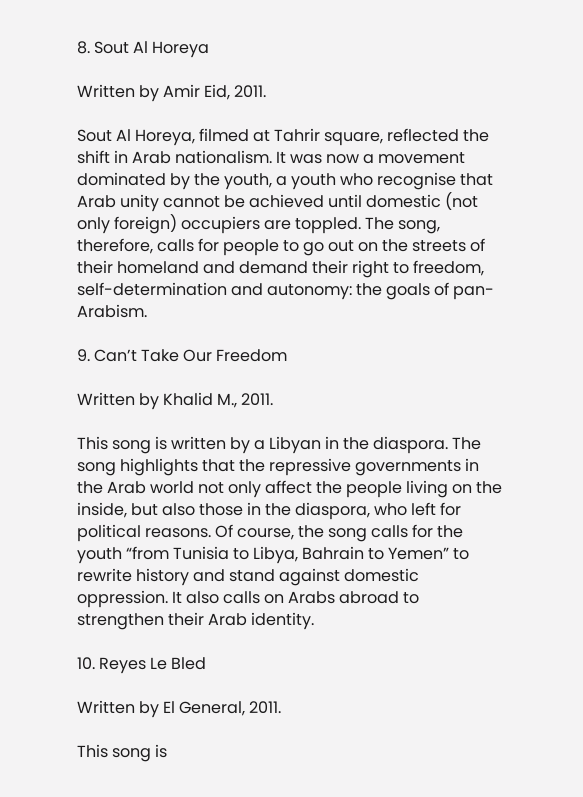8. Sout Al Horeya

Written by Amir Eid, 2011.

Sout Al Horeya, filmed at Tahrir square, reflected the shift in Arab nationalism. It was now a movement dominated by the youth, a youth who recognise that Arab unity cannot be achieved until domestic (not only foreign) occupiers are toppled. The song, therefore, calls for people to go out on the streets of their homeland and demand their right to freedom, self-determination and autonomy: the goals of pan-Arabism.

9. Can’t Take Our Freedom

Written by Khalid M., 2011.

This song is written by a Libyan in the diaspora. The song highlights that the repressive governments in the Arab world not only affect the people living on the inside, but also those in the diaspora, who left for political reasons. Of course, the song calls for the youth “from Tunisia to Libya, Bahrain to Yemen” to rewrite history and stand against domestic oppression. It also calls on Arabs abroad to strengthen their Arab identity.

10. Reyes Le Bled

Written by El General, 2011.

This song is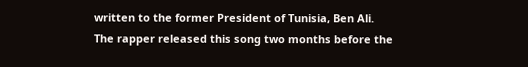written to the former President of Tunisia, Ben Ali. The rapper released this song two months before the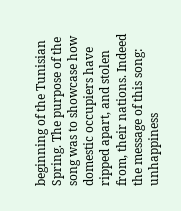beginning of the Tunisian Spring. The purpose of the song was to showcase how domestic occupiers have ripped apart, and stolen from, their nations. Indeed the message of this song: unhappiness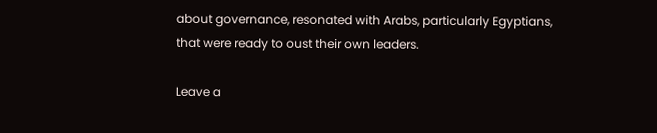about governance, resonated with Arabs, particularly Egyptians, that were ready to oust their own leaders.

Leave a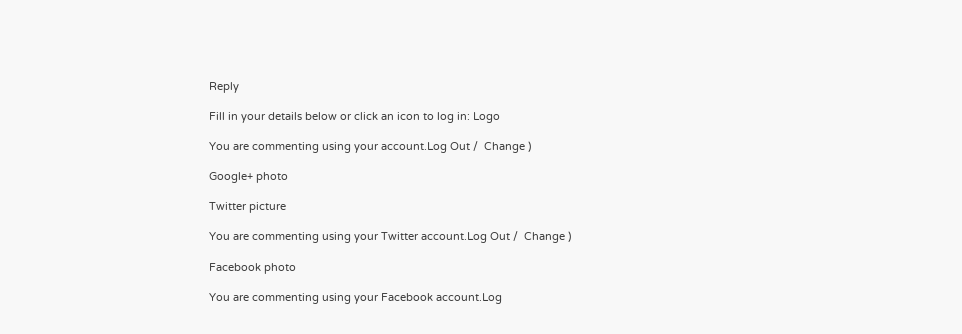Reply

Fill in your details below or click an icon to log in: Logo

You are commenting using your account.Log Out /  Change )

Google+ photo

Twitter picture

You are commenting using your Twitter account.Log Out /  Change )

Facebook photo

You are commenting using your Facebook account.Log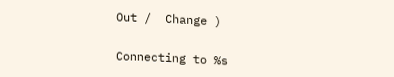Out /  Change )


Connecting to %s